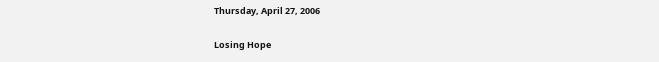Thursday, April 27, 2006

Losing Hope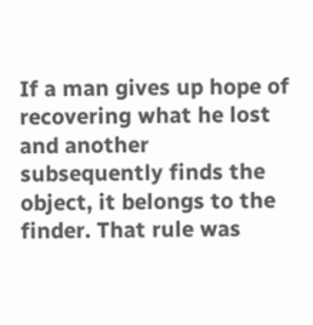If a man gives up hope of recovering what he lost and another subsequently finds the object, it belongs to the finder. That rule was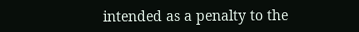intended as a penalty to the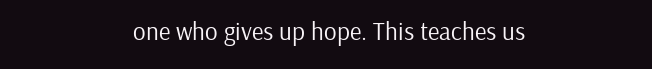one who gives up hope. This teaches us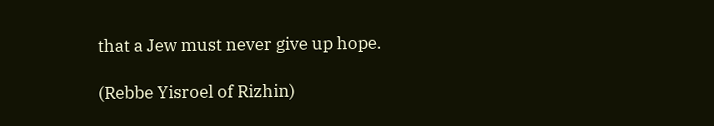that a Jew must never give up hope.

(Rebbe Yisroel of Rizhin)